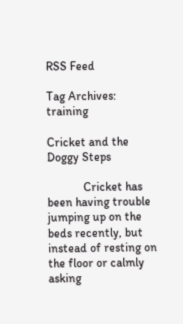RSS Feed

Tag Archives: training

Cricket and the Doggy Steps

            Cricket has been having trouble jumping up on the beds recently, but instead of resting on the floor or calmly asking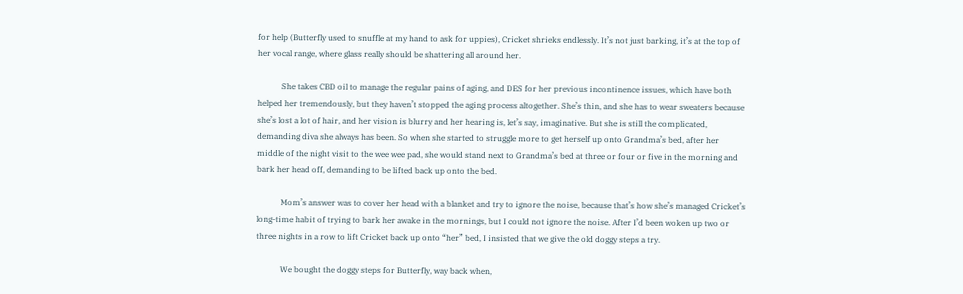for help (Butterfly used to snuffle at my hand to ask for uppies), Cricket shrieks endlessly. It’s not just barking, it’s at the top of her vocal range, where glass really should be shattering all around her.

            She takes CBD oil to manage the regular pains of aging, and DES for her previous incontinence issues, which have both helped her tremendously, but they haven’t stopped the aging process altogether. She’s thin, and she has to wear sweaters because she’s lost a lot of hair, and her vision is blurry and her hearing is, let’s say, imaginative. But she is still the complicated, demanding diva she always has been. So when she started to struggle more to get herself up onto Grandma’s bed, after her middle of the night visit to the wee wee pad, she would stand next to Grandma’s bed at three or four or five in the morning and bark her head off, demanding to be lifted back up onto the bed.

            Mom’s answer was to cover her head with a blanket and try to ignore the noise, because that’s how she’s managed Cricket’s long-time habit of trying to bark her awake in the mornings, but I could not ignore the noise. After I’d been woken up two or three nights in a row to lift Cricket back up onto “her” bed, I insisted that we give the old doggy steps a try.

            We bought the doggy steps for Butterfly, way back when,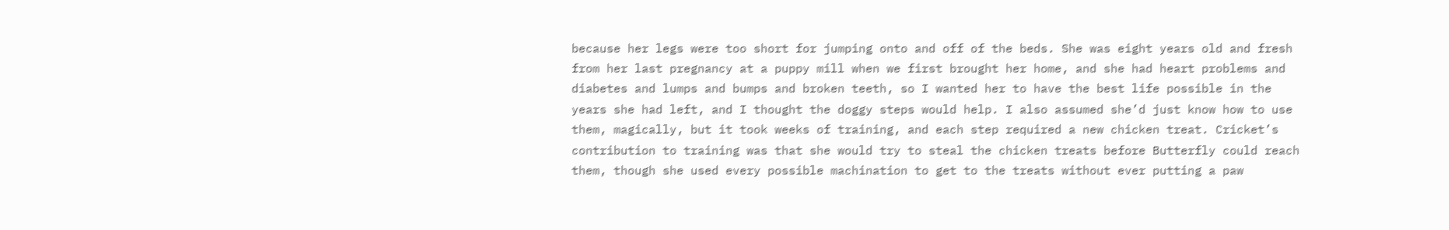because her legs were too short for jumping onto and off of the beds. She was eight years old and fresh from her last pregnancy at a puppy mill when we first brought her home, and she had heart problems and diabetes and lumps and bumps and broken teeth, so I wanted her to have the best life possible in the years she had left, and I thought the doggy steps would help. I also assumed she’d just know how to use them, magically, but it took weeks of training, and each step required a new chicken treat. Cricket’s contribution to training was that she would try to steal the chicken treats before Butterfly could reach them, though she used every possible machination to get to the treats without ever putting a paw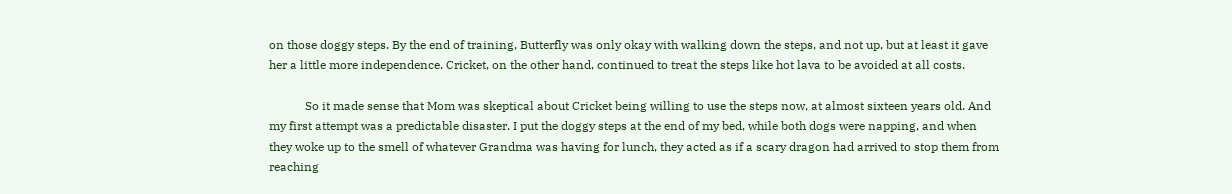on those doggy steps. By the end of training, Butterfly was only okay with walking down the steps, and not up, but at least it gave her a little more independence. Cricket, on the other hand, continued to treat the steps like hot lava to be avoided at all costs.

            So it made sense that Mom was skeptical about Cricket being willing to use the steps now, at almost sixteen years old. And my first attempt was a predictable disaster. I put the doggy steps at the end of my bed, while both dogs were napping, and when they woke up to the smell of whatever Grandma was having for lunch, they acted as if a scary dragon had arrived to stop them from reaching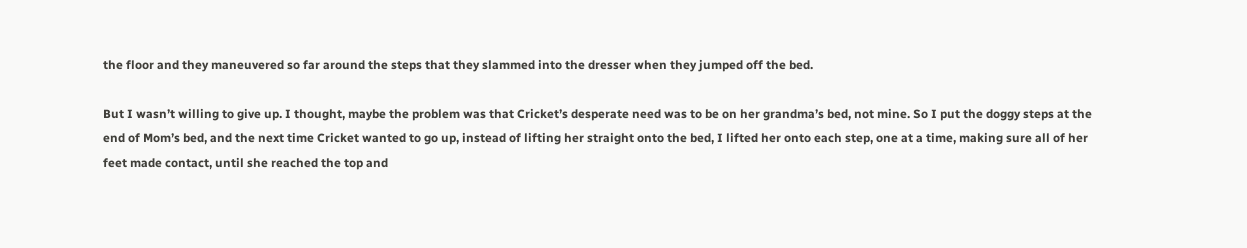the floor and they maneuvered so far around the steps that they slammed into the dresser when they jumped off the bed.

But I wasn’t willing to give up. I thought, maybe the problem was that Cricket’s desperate need was to be on her grandma’s bed, not mine. So I put the doggy steps at the end of Mom’s bed, and the next time Cricket wanted to go up, instead of lifting her straight onto the bed, I lifted her onto each step, one at a time, making sure all of her feet made contact, until she reached the top and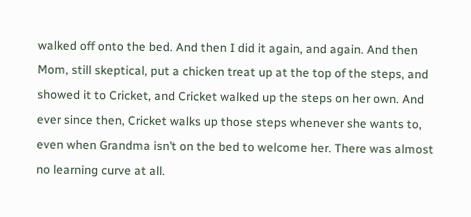walked off onto the bed. And then I did it again, and again. And then Mom, still skeptical, put a chicken treat up at the top of the steps, and showed it to Cricket, and Cricket walked up the steps on her own. And ever since then, Cricket walks up those steps whenever she wants to, even when Grandma isn’t on the bed to welcome her. There was almost no learning curve at all.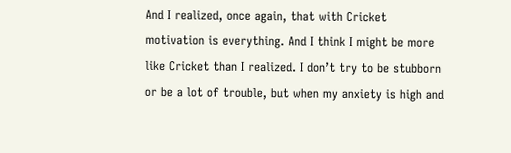And I realized, once again, that with Cricket motivation is everything. And I think I might be more like Cricket than I realized. I don’t try to be stubborn or be a lot of trouble, but when my anxiety is high and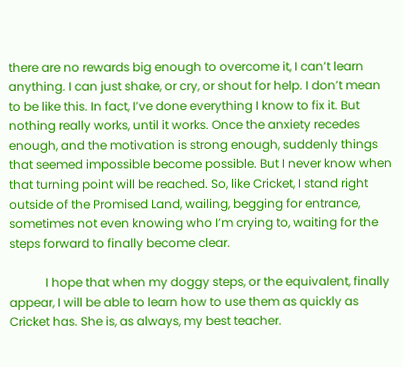there are no rewards big enough to overcome it, I can’t learn anything. I can just shake, or cry, or shout for help. I don’t mean to be like this. In fact, I’ve done everything I know to fix it. But nothing really works, until it works. Once the anxiety recedes enough, and the motivation is strong enough, suddenly things that seemed impossible become possible. But I never know when that turning point will be reached. So, like Cricket, I stand right outside of the Promised Land, wailing, begging for entrance, sometimes not even knowing who I’m crying to, waiting for the steps forward to finally become clear.

            I hope that when my doggy steps, or the equivalent, finally appear, I will be able to learn how to use them as quickly as Cricket has. She is, as always, my best teacher.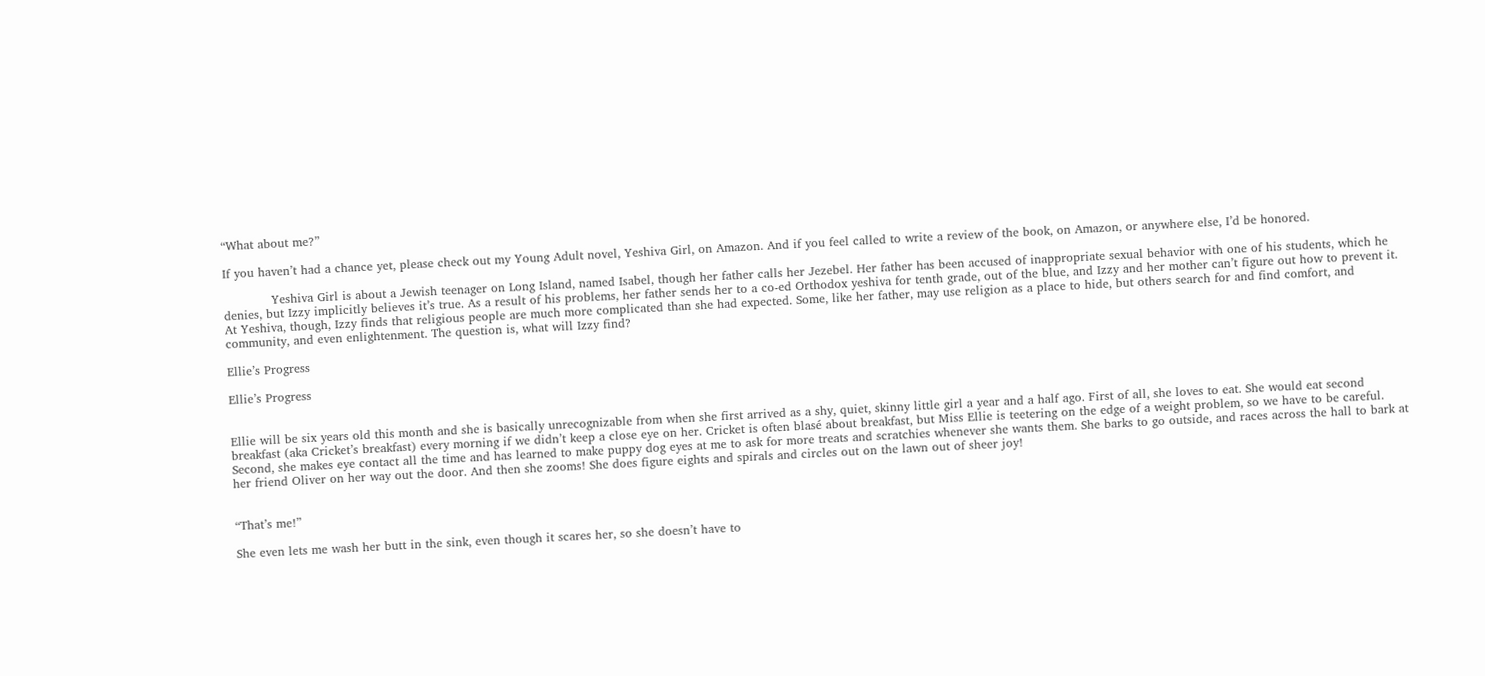“What about me?”

If you haven’t had a chance yet, please check out my Young Adult novel, Yeshiva Girl, on Amazon. And if you feel called to write a review of the book, on Amazon, or anywhere else, I’d be honored.

            Yeshiva Girl is about a Jewish teenager on Long Island, named Isabel, though her father calls her Jezebel. Her father has been accused of inappropriate sexual behavior with one of his students, which he denies, but Izzy implicitly believes it’s true. As a result of his problems, her father sends her to a co-ed Orthodox yeshiva for tenth grade, out of the blue, and Izzy and her mother can’t figure out how to prevent it. At Yeshiva, though, Izzy finds that religious people are much more complicated than she had expected. Some, like her father, may use religion as a place to hide, but others search for and find comfort, and community, and even enlightenment. The question is, what will Izzy find?

Ellie’s Progress

Ellie’s Progress


Ellie will be six years old this month and she is basically unrecognizable from when she first arrived as a shy, quiet, skinny little girl a year and a half ago. First of all, she loves to eat. She would eat second breakfast (aka Cricket’s breakfast) every morning if we didn’t keep a close eye on her. Cricket is often blasé about breakfast, but Miss Ellie is teetering on the edge of a weight problem, so we have to be careful. Second, she makes eye contact all the time and has learned to make puppy dog eyes at me to ask for more treats and scratchies whenever she wants them. She barks to go outside, and races across the hall to bark at her friend Oliver on her way out the door. And then she zooms! She does figure eights and spirals and circles out on the lawn out of sheer joy!


“That’s me!”

She even lets me wash her butt in the sink, even though it scares her, so she doesn’t have to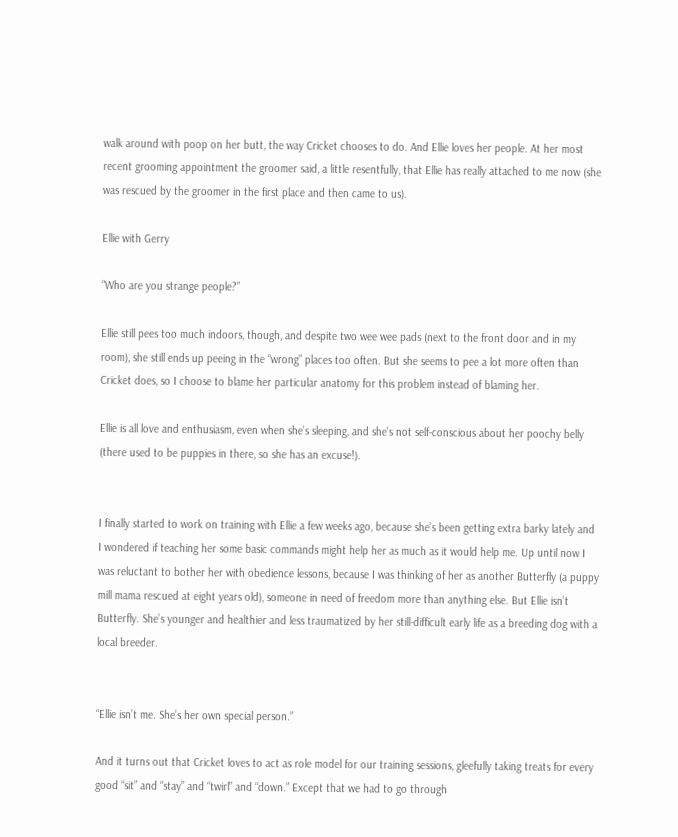walk around with poop on her butt, the way Cricket chooses to do. And Ellie loves her people. At her most recent grooming appointment the groomer said, a little resentfully, that Ellie has really attached to me now (she was rescued by the groomer in the first place and then came to us).

Ellie with Gerry

“Who are you strange people?”

Ellie still pees too much indoors, though, and despite two wee wee pads (next to the front door and in my room), she still ends up peeing in the “wrong” places too often. But she seems to pee a lot more often than Cricket does, so I choose to blame her particular anatomy for this problem instead of blaming her.

Ellie is all love and enthusiasm, even when she’s sleeping, and she’s not self-conscious about her poochy belly (there used to be puppies in there, so she has an excuse!).


I finally started to work on training with Ellie a few weeks ago, because she’s been getting extra barky lately and I wondered if teaching her some basic commands might help her as much as it would help me. Up until now I was reluctant to bother her with obedience lessons, because I was thinking of her as another Butterfly (a puppy mill mama rescued at eight years old), someone in need of freedom more than anything else. But Ellie isn’t Butterfly. She’s younger and healthier and less traumatized by her still-difficult early life as a breeding dog with a local breeder.


“Ellie isn’t me. She’s her own special person.”

And it turns out that Cricket loves to act as role model for our training sessions, gleefully taking treats for every good “sit” and “stay” and “twirl” and “down.” Except that we had to go through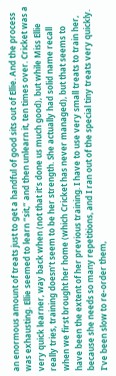an enormous amount of treats just to get a handful of good sits out of Ellie. And the process was exhausting. Ellie seemed to learn “sit,” and then unlearn it, ten times over. Cricket was a very quick learner, way back when (not that it’s done us much good), but while Miss Ellie really tries, training doesn’t seem to be her strength. She actually had solid name recall when we first brought her home (which Cricket has never managed), but that seems to have been the extent of her previous training. I have to use very small treats to train her, because she needs so many repetitions, and I ran out of the special tiny treats very quickly. I’ve been slow to re-order them,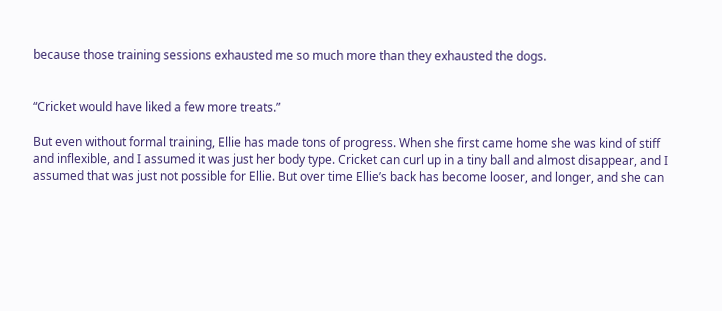because those training sessions exhausted me so much more than they exhausted the dogs.


“Cricket would have liked a few more treats.”

But even without formal training, Ellie has made tons of progress. When she first came home she was kind of stiff and inflexible, and I assumed it was just her body type. Cricket can curl up in a tiny ball and almost disappear, and I assumed that was just not possible for Ellie. But over time Ellie’s back has become looser, and longer, and she can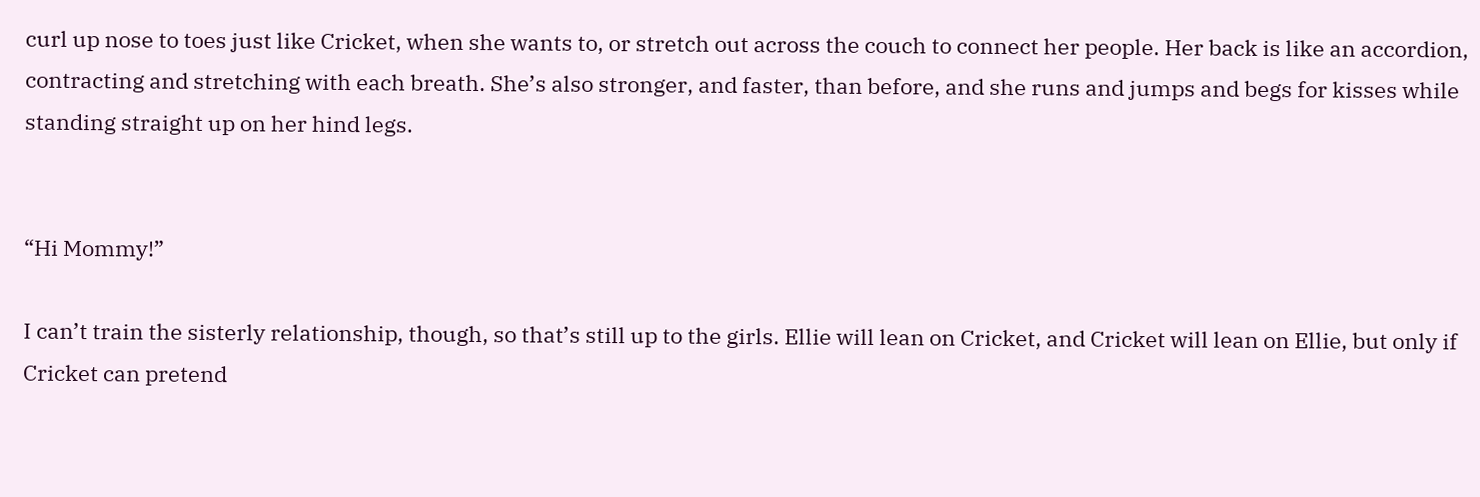curl up nose to toes just like Cricket, when she wants to, or stretch out across the couch to connect her people. Her back is like an accordion, contracting and stretching with each breath. She’s also stronger, and faster, than before, and she runs and jumps and begs for kisses while standing straight up on her hind legs.


“Hi Mommy!”

I can’t train the sisterly relationship, though, so that’s still up to the girls. Ellie will lean on Cricket, and Cricket will lean on Ellie, but only if Cricket can pretend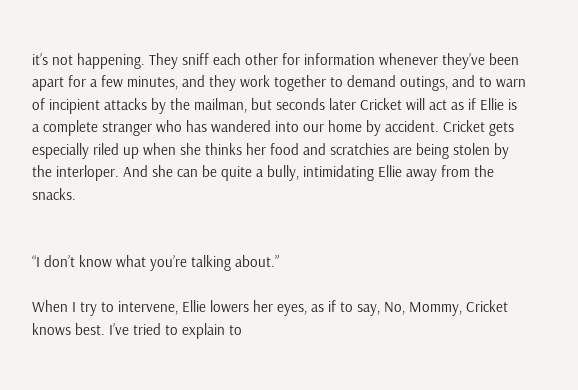it’s not happening. They sniff each other for information whenever they’ve been apart for a few minutes, and they work together to demand outings, and to warn of incipient attacks by the mailman, but seconds later Cricket will act as if Ellie is a complete stranger who has wandered into our home by accident. Cricket gets especially riled up when she thinks her food and scratchies are being stolen by the interloper. And she can be quite a bully, intimidating Ellie away from the snacks.


“I don’t know what you’re talking about.”

When I try to intervene, Ellie lowers her eyes, as if to say, No, Mommy, Cricket knows best. I’ve tried to explain to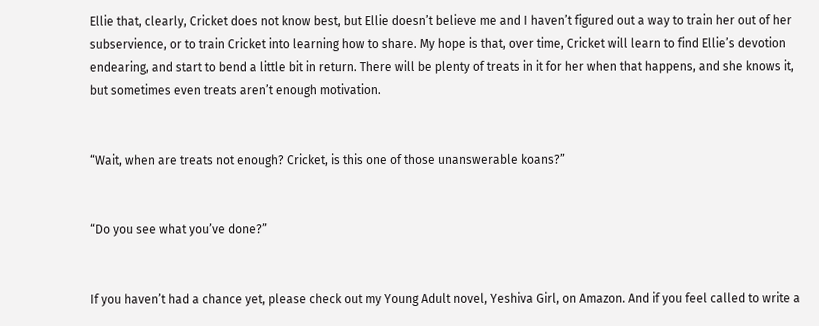Ellie that, clearly, Cricket does not know best, but Ellie doesn’t believe me and I haven’t figured out a way to train her out of her subservience, or to train Cricket into learning how to share. My hope is that, over time, Cricket will learn to find Ellie’s devotion endearing, and start to bend a little bit in return. There will be plenty of treats in it for her when that happens, and she knows it, but sometimes even treats aren’t enough motivation.


“Wait, when are treats not enough? Cricket, is this one of those unanswerable koans?”


“Do you see what you’ve done?”


If you haven’t had a chance yet, please check out my Young Adult novel, Yeshiva Girl, on Amazon. And if you feel called to write a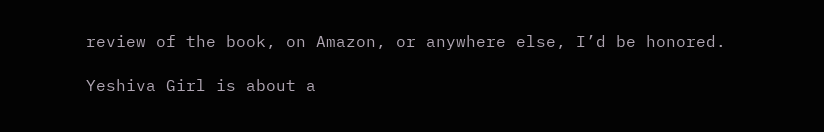review of the book, on Amazon, or anywhere else, I’d be honored.

Yeshiva Girl is about a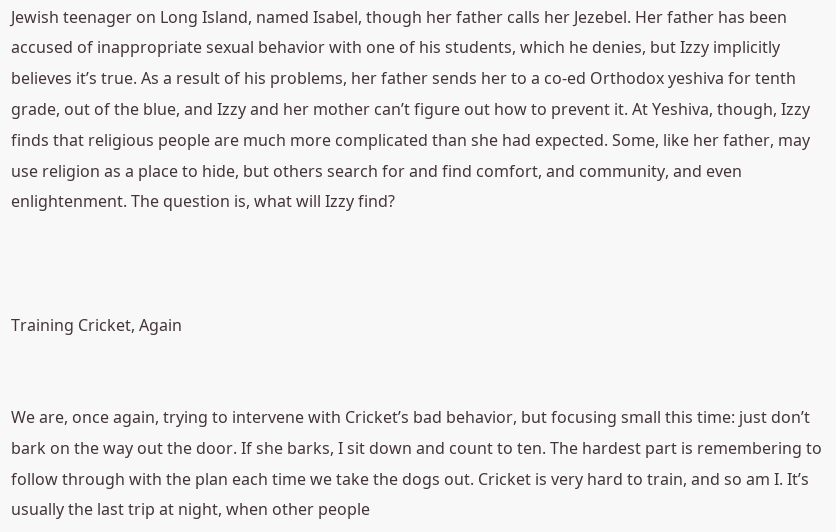Jewish teenager on Long Island, named Isabel, though her father calls her Jezebel. Her father has been accused of inappropriate sexual behavior with one of his students, which he denies, but Izzy implicitly believes it’s true. As a result of his problems, her father sends her to a co-ed Orthodox yeshiva for tenth grade, out of the blue, and Izzy and her mother can’t figure out how to prevent it. At Yeshiva, though, Izzy finds that religious people are much more complicated than she had expected. Some, like her father, may use religion as a place to hide, but others search for and find comfort, and community, and even enlightenment. The question is, what will Izzy find?



Training Cricket, Again


We are, once again, trying to intervene with Cricket’s bad behavior, but focusing small this time: just don’t bark on the way out the door. If she barks, I sit down and count to ten. The hardest part is remembering to follow through with the plan each time we take the dogs out. Cricket is very hard to train, and so am I. It’s usually the last trip at night, when other people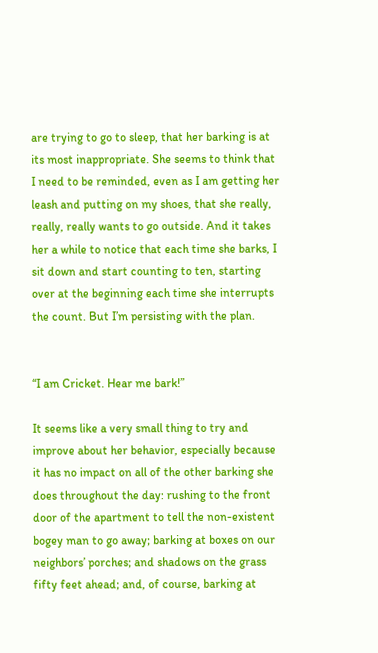are trying to go to sleep, that her barking is at its most inappropriate. She seems to think that I need to be reminded, even as I am getting her leash and putting on my shoes, that she really, really, really wants to go outside. And it takes her a while to notice that each time she barks, I sit down and start counting to ten, starting over at the beginning each time she interrupts the count. But I’m persisting with the plan.


“I am Cricket. Hear me bark!”

It seems like a very small thing to try and improve about her behavior, especially because it has no impact on all of the other barking she does throughout the day: rushing to the front door of the apartment to tell the non-existent bogey man to go away; barking at boxes on our neighbors’ porches; and shadows on the grass fifty feet ahead; and, of course, barking at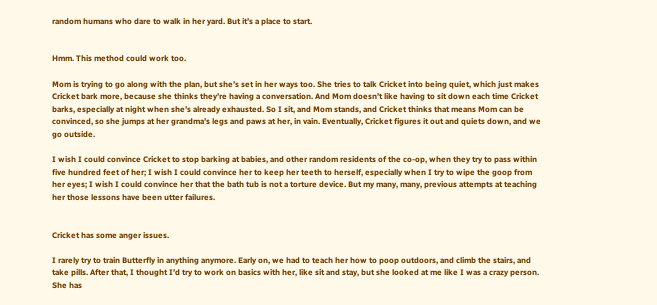random humans who dare to walk in her yard. But it’s a place to start.


Hmm. This method could work too.

Mom is trying to go along with the plan, but she’s set in her ways too. She tries to talk Cricket into being quiet, which just makes Cricket bark more, because she thinks they’re having a conversation. And Mom doesn’t like having to sit down each time Cricket barks, especially at night when she’s already exhausted. So I sit, and Mom stands, and Cricket thinks that means Mom can be convinced, so she jumps at her grandma’s legs and paws at her, in vain. Eventually, Cricket figures it out and quiets down, and we go outside.

I wish I could convince Cricket to stop barking at babies, and other random residents of the co-op, when they try to pass within five hundred feet of her; I wish I could convince her to keep her teeth to herself, especially when I try to wipe the goop from her eyes; I wish I could convince her that the bath tub is not a torture device. But my many, many, previous attempts at teaching her those lessons have been utter failures.


Cricket has some anger issues.

I rarely try to train Butterfly in anything anymore. Early on, we had to teach her how to poop outdoors, and climb the stairs, and take pills. After that, I thought I’d try to work on basics with her, like sit and stay, but she looked at me like I was a crazy person. She has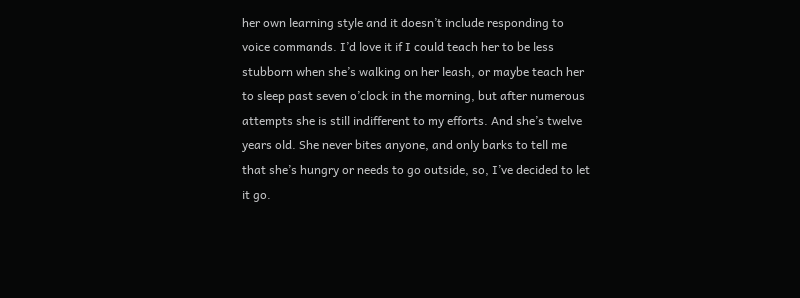her own learning style and it doesn’t include responding to voice commands. I’d love it if I could teach her to be less stubborn when she’s walking on her leash, or maybe teach her to sleep past seven o’clock in the morning, but after numerous attempts she is still indifferent to my efforts. And she’s twelve years old. She never bites anyone, and only barks to tell me that she’s hungry or needs to go outside, so, I’ve decided to let it go.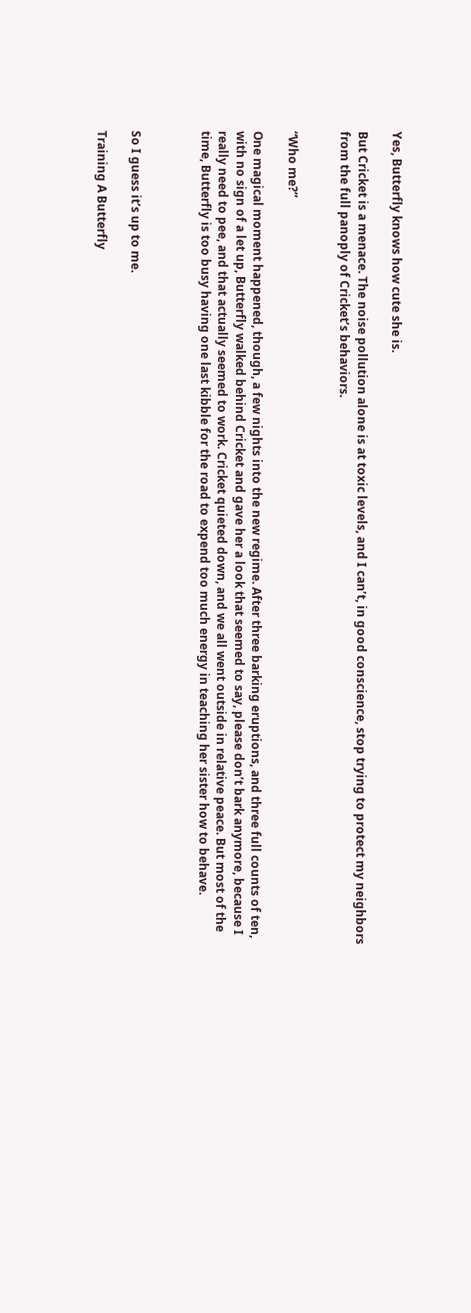Yes, Butterfly knows how cute she is.

But Cricket is a menace. The noise pollution alone is at toxic levels, and I can’t, in good conscience, stop trying to protect my neighbors from the full panoply of Cricket’s behaviors.


“Who me?”

One magical moment happened, though, a few nights into the new regime. After three barking eruptions, and three full counts of ten, with no sign of a let up, Butterfly walked behind Cricket and gave her a look that seemed to say, please don’t bark anymore, because I really need to pee, and that actually seemed to work. Cricket quieted down, and we all went outside in relative peace. But most of the time, Butterfly is too busy having one last kibble for the road to expend too much energy in teaching her sister how to behave.



So I guess it’s up to me.

Training A Butterfly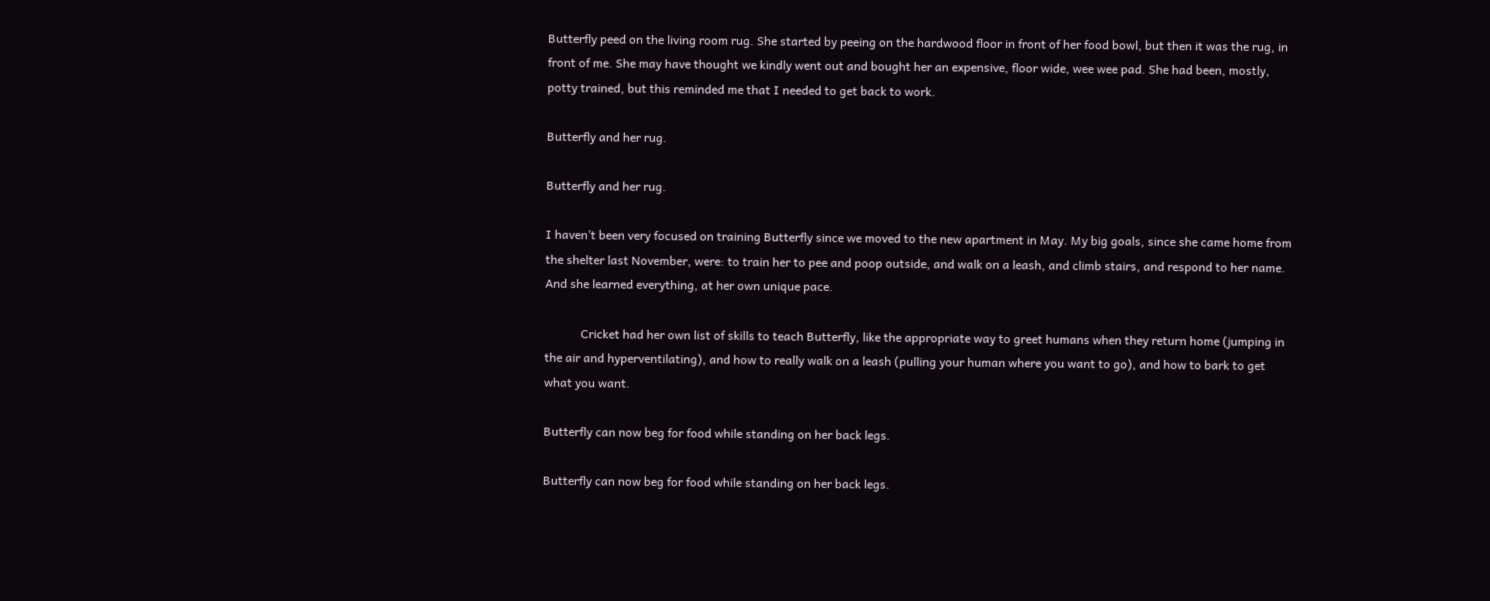Butterfly peed on the living room rug. She started by peeing on the hardwood floor in front of her food bowl, but then it was the rug, in front of me. She may have thought we kindly went out and bought her an expensive, floor wide, wee wee pad. She had been, mostly, potty trained, but this reminded me that I needed to get back to work.

Butterfly and her rug.

Butterfly and her rug.

I haven’t been very focused on training Butterfly since we moved to the new apartment in May. My big goals, since she came home from the shelter last November, were: to train her to pee and poop outside, and walk on a leash, and climb stairs, and respond to her name. And she learned everything, at her own unique pace.

            Cricket had her own list of skills to teach Butterfly, like the appropriate way to greet humans when they return home (jumping in the air and hyperventilating), and how to really walk on a leash (pulling your human where you want to go), and how to bark to get what you want.

Butterfly can now beg for food while standing on her back legs.

Butterfly can now beg for food while standing on her back legs.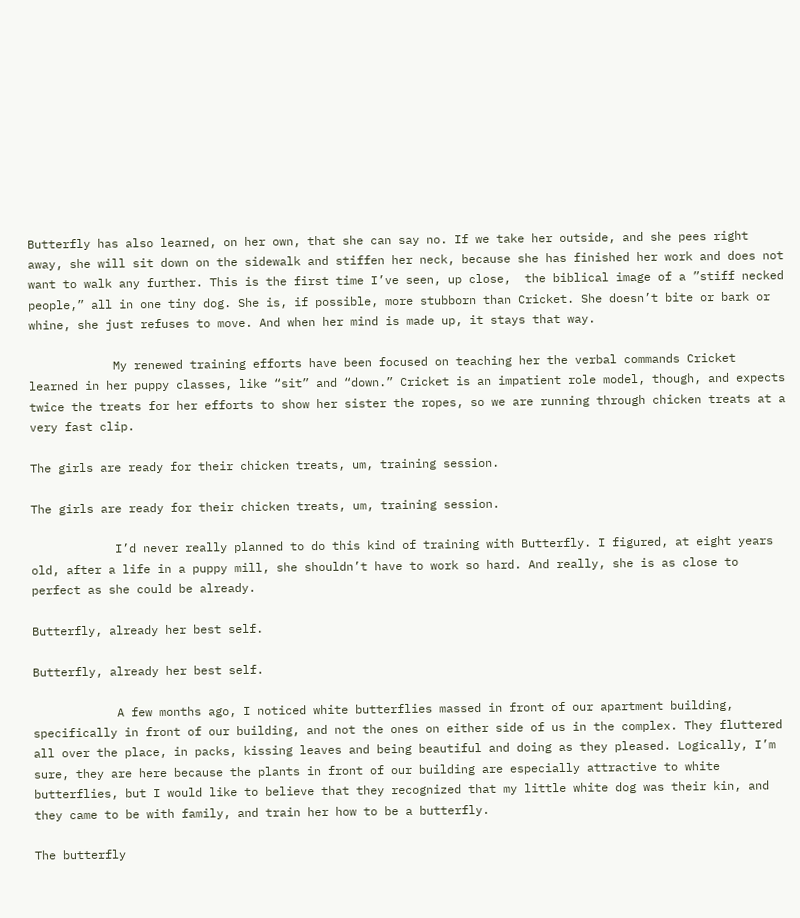Butterfly has also learned, on her own, that she can say no. If we take her outside, and she pees right away, she will sit down on the sidewalk and stiffen her neck, because she has finished her work and does not want to walk any further. This is the first time I’ve seen, up close,  the biblical image of a ”stiff necked people,” all in one tiny dog. She is, if possible, more stubborn than Cricket. She doesn’t bite or bark or whine, she just refuses to move. And when her mind is made up, it stays that way.

            My renewed training efforts have been focused on teaching her the verbal commands Cricket learned in her puppy classes, like “sit” and “down.” Cricket is an impatient role model, though, and expects twice the treats for her efforts to show her sister the ropes, so we are running through chicken treats at a very fast clip.

The girls are ready for their chicken treats, um, training session.

The girls are ready for their chicken treats, um, training session.

            I’d never really planned to do this kind of training with Butterfly. I figured, at eight years old, after a life in a puppy mill, she shouldn’t have to work so hard. And really, she is as close to perfect as she could be already.

Butterfly, already her best self.

Butterfly, already her best self.

            A few months ago, I noticed white butterflies massed in front of our apartment building, specifically in front of our building, and not the ones on either side of us in the complex. They fluttered all over the place, in packs, kissing leaves and being beautiful and doing as they pleased. Logically, I’m sure, they are here because the plants in front of our building are especially attractive to white butterflies, but I would like to believe that they recognized that my little white dog was their kin, and they came to be with family, and train her how to be a butterfly.

The butterfly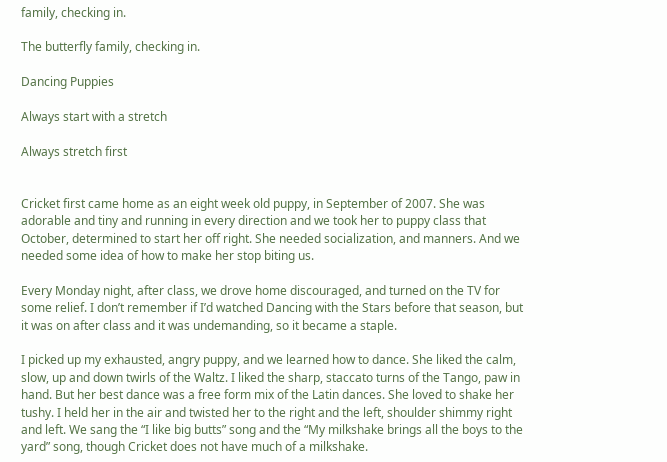family, checking in.

The butterfly family, checking in.

Dancing Puppies

Always start with a stretch

Always stretch first


Cricket first came home as an eight week old puppy, in September of 2007. She was adorable and tiny and running in every direction and we took her to puppy class that October, determined to start her off right. She needed socialization, and manners. And we needed some idea of how to make her stop biting us.

Every Monday night, after class, we drove home discouraged, and turned on the TV for some relief. I don’t remember if I’d watched Dancing with the Stars before that season, but it was on after class and it was undemanding, so it became a staple.

I picked up my exhausted, angry puppy, and we learned how to dance. She liked the calm, slow, up and down twirls of the Waltz. I liked the sharp, staccato turns of the Tango, paw in hand. But her best dance was a free form mix of the Latin dances. She loved to shake her tushy. I held her in the air and twisted her to the right and the left, shoulder shimmy right and left. We sang the “I like big butts” song and the “My milkshake brings all the boys to the yard” song, though Cricket does not have much of a milkshake.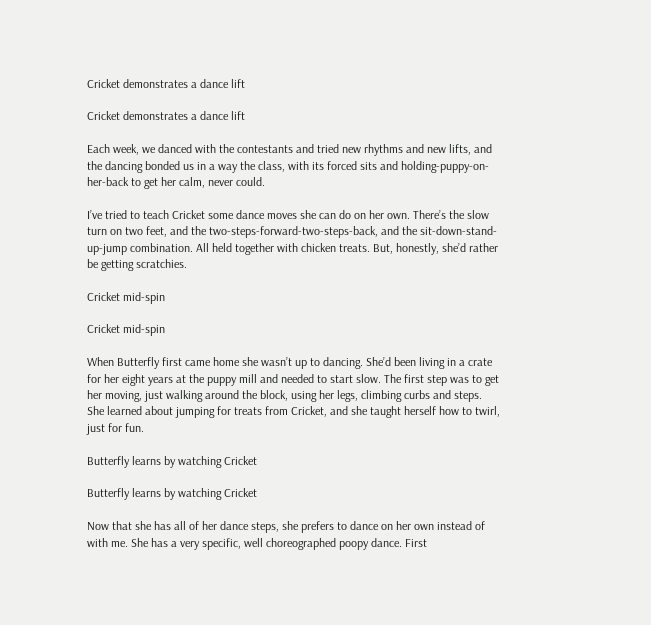Cricket demonstrates a dance lift

Cricket demonstrates a dance lift

Each week, we danced with the contestants and tried new rhythms and new lifts, and the dancing bonded us in a way the class, with its forced sits and holding-puppy-on-her-back to get her calm, never could.

I’ve tried to teach Cricket some dance moves she can do on her own. There’s the slow turn on two feet, and the two-steps-forward-two-steps-back, and the sit-down-stand-up-jump combination. All held together with chicken treats. But, honestly, she’d rather be getting scratchies.

Cricket mid-spin

Cricket mid-spin

When Butterfly first came home she wasn’t up to dancing. She’d been living in a crate for her eight years at the puppy mill and needed to start slow. The first step was to get her moving, just walking around the block, using her legs, climbing curbs and steps. She learned about jumping for treats from Cricket, and she taught herself how to twirl, just for fun.

Butterfly learns by watching Cricket

Butterfly learns by watching Cricket

Now that she has all of her dance steps, she prefers to dance on her own instead of with me. She has a very specific, well choreographed poopy dance. First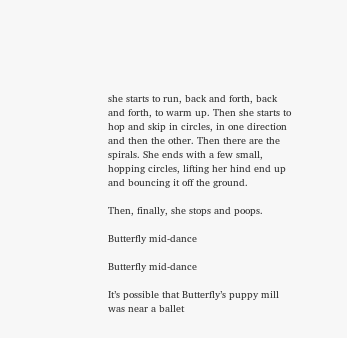she starts to run, back and forth, back and forth, to warm up. Then she starts to hop and skip in circles, in one direction and then the other. Then there are the spirals. She ends with a few small, hopping circles, lifting her hind end up and bouncing it off the ground.

Then, finally, she stops and poops.

Butterfly mid-dance

Butterfly mid-dance

It’s possible that Butterfly’s puppy mill was near a ballet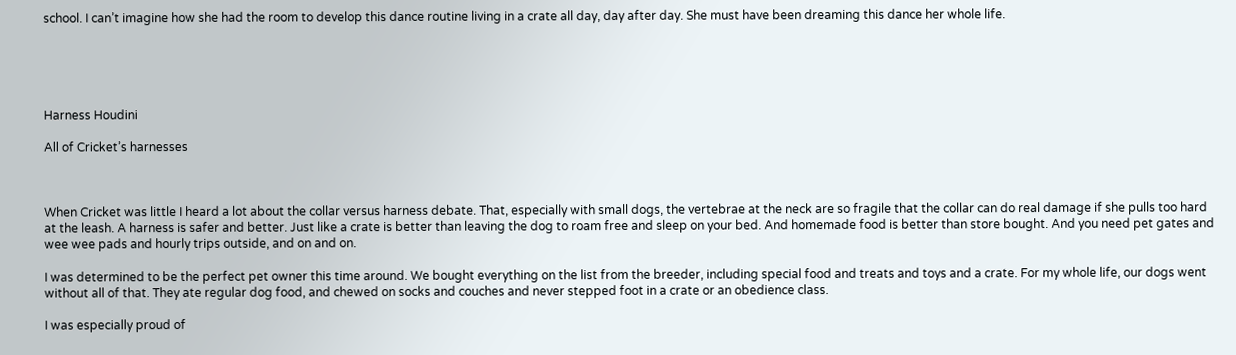school. I can’t imagine how she had the room to develop this dance routine living in a crate all day, day after day. She must have been dreaming this dance her whole life.





Harness Houdini

All of Cricket’s harnesses



When Cricket was little I heard a lot about the collar versus harness debate. That, especially with small dogs, the vertebrae at the neck are so fragile that the collar can do real damage if she pulls too hard at the leash. A harness is safer and better. Just like a crate is better than leaving the dog to roam free and sleep on your bed. And homemade food is better than store bought. And you need pet gates and wee wee pads and hourly trips outside, and on and on.

I was determined to be the perfect pet owner this time around. We bought everything on the list from the breeder, including special food and treats and toys and a crate. For my whole life, our dogs went without all of that. They ate regular dog food, and chewed on socks and couches and never stepped foot in a crate or an obedience class.

I was especially proud of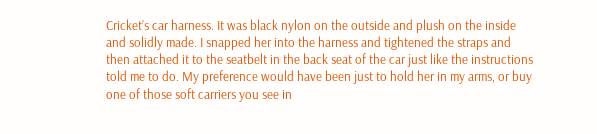Cricket’s car harness. It was black nylon on the outside and plush on the inside and solidly made. I snapped her into the harness and tightened the straps and then attached it to the seatbelt in the back seat of the car just like the instructions told me to do. My preference would have been just to hold her in my arms, or buy one of those soft carriers you see in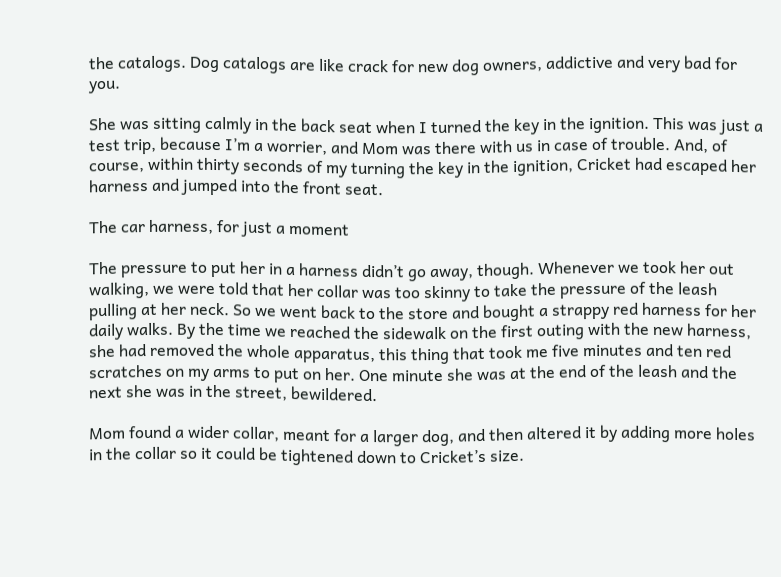the catalogs. Dog catalogs are like crack for new dog owners, addictive and very bad for you.

She was sitting calmly in the back seat when I turned the key in the ignition. This was just a test trip, because I’m a worrier, and Mom was there with us in case of trouble. And, of course, within thirty seconds of my turning the key in the ignition, Cricket had escaped her harness and jumped into the front seat.

The car harness, for just a moment

The pressure to put her in a harness didn’t go away, though. Whenever we took her out walking, we were told that her collar was too skinny to take the pressure of the leash pulling at her neck. So we went back to the store and bought a strappy red harness for her daily walks. By the time we reached the sidewalk on the first outing with the new harness, she had removed the whole apparatus, this thing that took me five minutes and ten red scratches on my arms to put on her. One minute she was at the end of the leash and the next she was in the street, bewildered.

Mom found a wider collar, meant for a larger dog, and then altered it by adding more holes in the collar so it could be tightened down to Cricket’s size.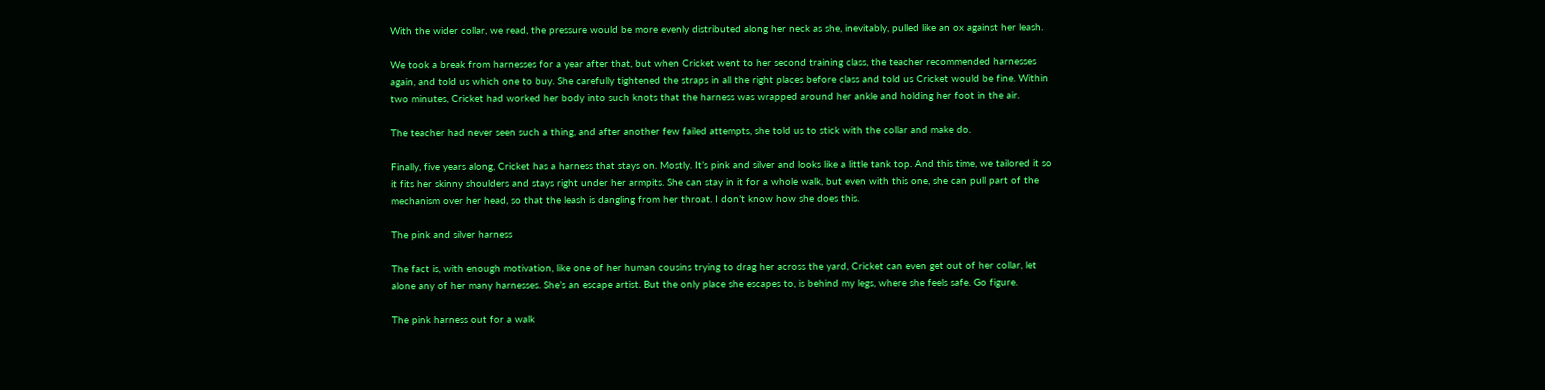With the wider collar, we read, the pressure would be more evenly distributed along her neck as she, inevitably, pulled like an ox against her leash.

We took a break from harnesses for a year after that, but when Cricket went to her second training class, the teacher recommended harnesses again, and told us which one to buy. She carefully tightened the straps in all the right places before class and told us Cricket would be fine. Within two minutes, Cricket had worked her body into such knots that the harness was wrapped around her ankle and holding her foot in the air.

The teacher had never seen such a thing, and after another few failed attempts, she told us to stick with the collar and make do.

Finally, five years along, Cricket has a harness that stays on. Mostly. It’s pink and silver and looks like a little tank top. And this time, we tailored it so it fits her skinny shoulders and stays right under her armpits. She can stay in it for a whole walk, but even with this one, she can pull part of the mechanism over her head, so that the leash is dangling from her throat. I don’t know how she does this.

The pink and silver harness

The fact is, with enough motivation, like one of her human cousins trying to drag her across the yard, Cricket can even get out of her collar, let alone any of her many harnesses. She’s an escape artist. But the only place she escapes to, is behind my legs, where she feels safe. Go figure.

The pink harness out for a walk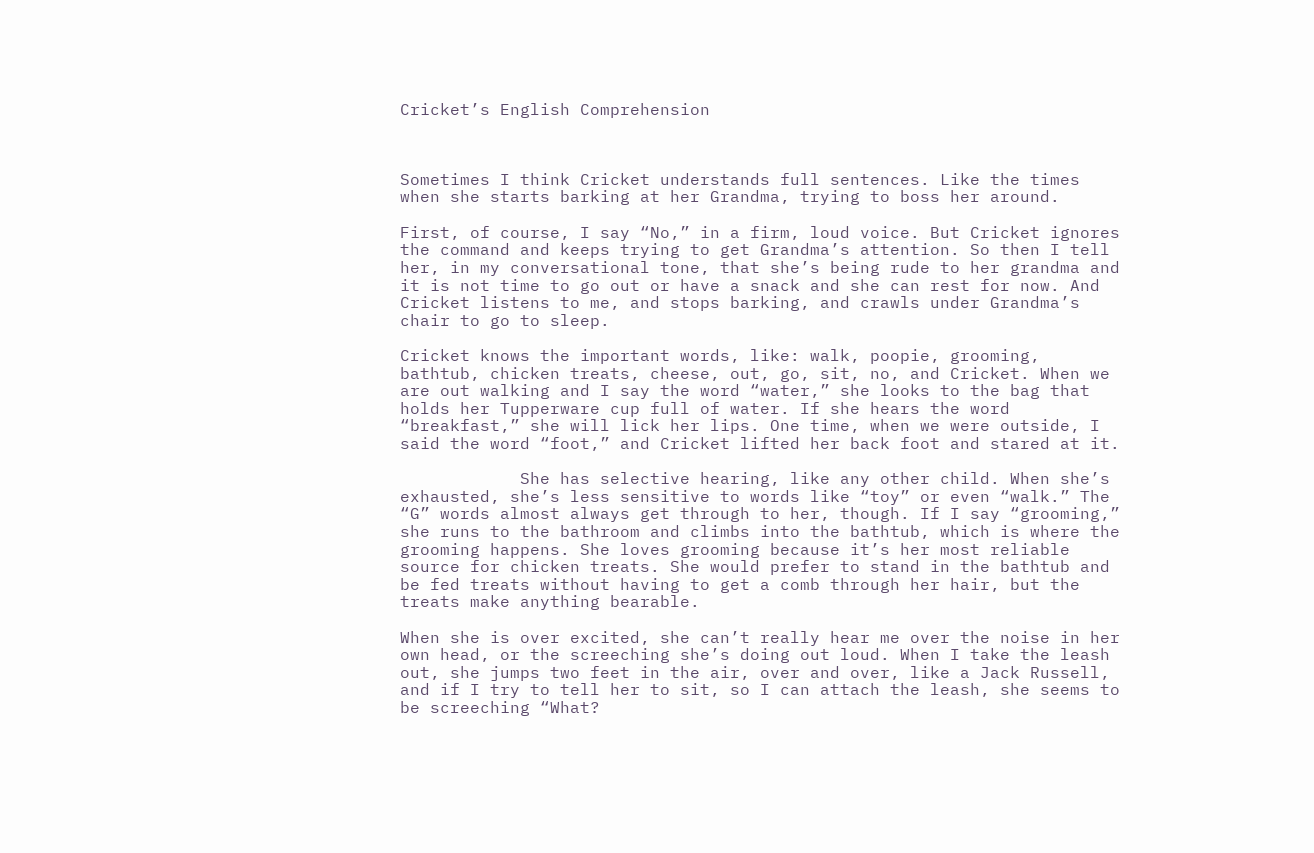Cricket’s English Comprehension



Sometimes I think Cricket understands full sentences. Like the times when she starts barking at her Grandma, trying to boss her around.

First, of course, I say “No,” in a firm, loud voice. But Cricket ignores the command and keeps trying to get Grandma’s attention. So then I tell her, in my conversational tone, that she’s being rude to her grandma and it is not time to go out or have a snack and she can rest for now. And Cricket listens to me, and stops barking, and crawls under Grandma’s chair to go to sleep.

Cricket knows the important words, like: walk, poopie, grooming, bathtub, chicken treats, cheese, out, go, sit, no, and Cricket. When we are out walking and I say the word “water,” she looks to the bag that holds her Tupperware cup full of water. If she hears the word “breakfast,” she will lick her lips. One time, when we were outside, I said the word “foot,” and Cricket lifted her back foot and stared at it.

            She has selective hearing, like any other child. When she’s exhausted, she’s less sensitive to words like “toy” or even “walk.” The “G” words almost always get through to her, though. If I say “grooming,” she runs to the bathroom and climbs into the bathtub, which is where the grooming happens. She loves grooming because it’s her most reliable source for chicken treats. She would prefer to stand in the bathtub and be fed treats without having to get a comb through her hair, but the treats make anything bearable.

When she is over excited, she can’t really hear me over the noise in her own head, or the screeching she’s doing out loud. When I take the leash out, she jumps two feet in the air, over and over, like a Jack Russell, and if I try to tell her to sit, so I can attach the leash, she seems to be screeching “What?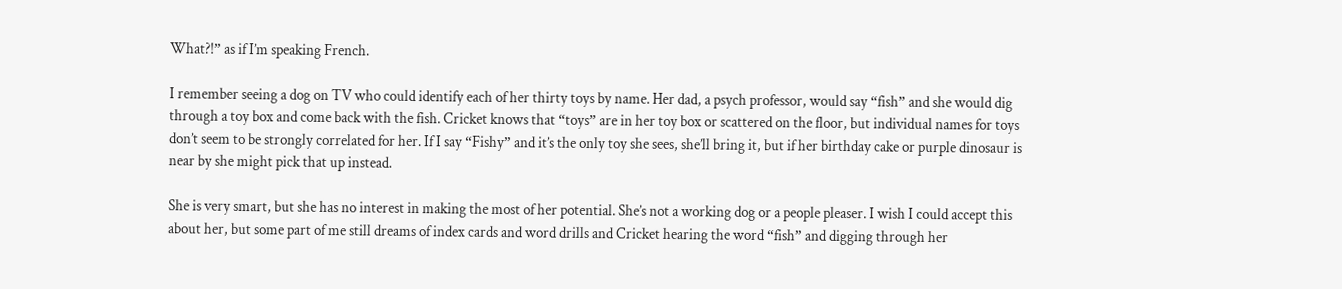What?!” as if I’m speaking French.

I remember seeing a dog on TV who could identify each of her thirty toys by name. Her dad, a psych professor, would say “fish” and she would dig through a toy box and come back with the fish. Cricket knows that “toys” are in her toy box or scattered on the floor, but individual names for toys don’t seem to be strongly correlated for her. If I say “Fishy” and it’s the only toy she sees, she’ll bring it, but if her birthday cake or purple dinosaur is near by she might pick that up instead.

She is very smart, but she has no interest in making the most of her potential. She’s not a working dog or a people pleaser. I wish I could accept this about her, but some part of me still dreams of index cards and word drills and Cricket hearing the word “fish” and digging through her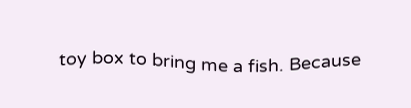toy box to bring me a fish. Because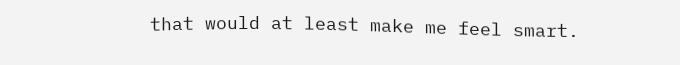that would at least make me feel smart.